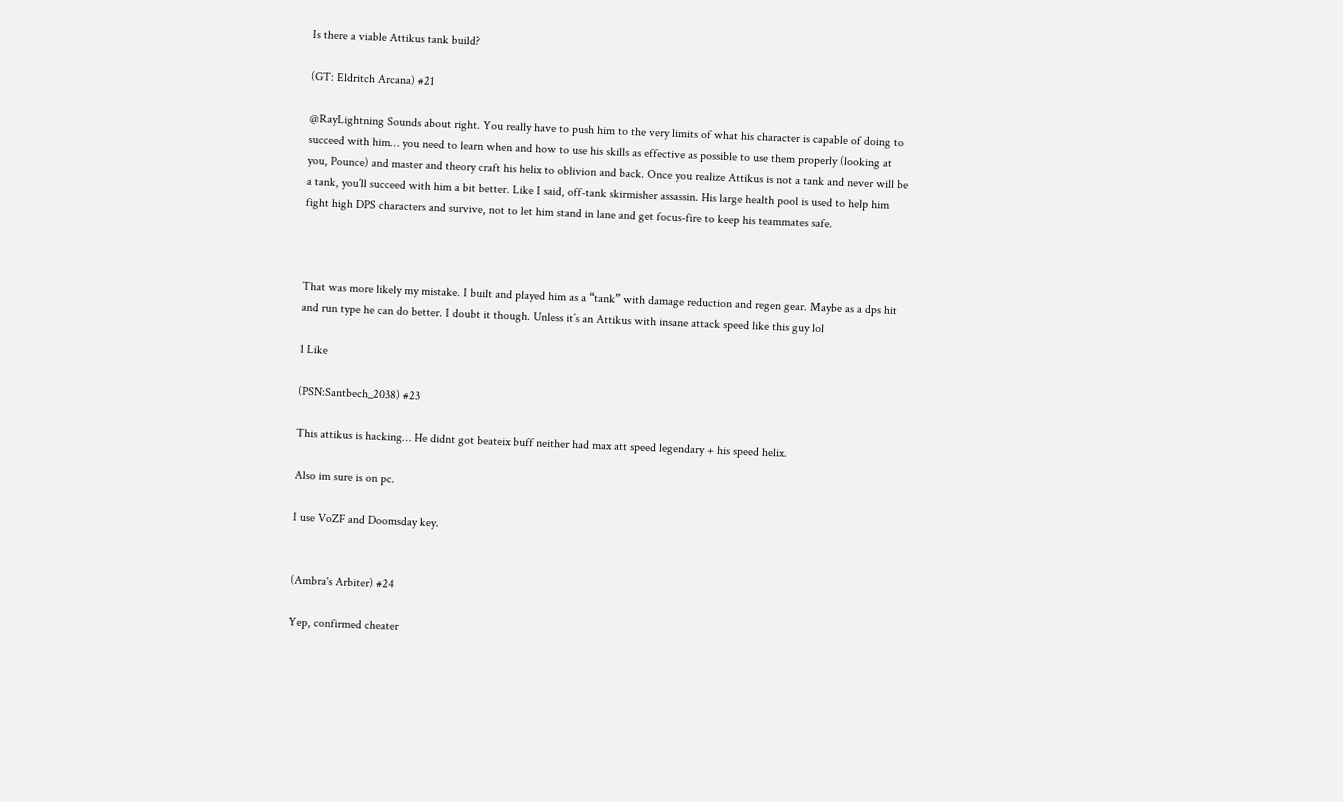Is there a viable Attikus tank build?

(GT: Eldritch Arcana) #21

@RayLightning Sounds about right. You really have to push him to the very limits of what his character is capable of doing to succeed with him… you need to learn when and how to use his skills as effective as possible to use them properly (looking at you, Pounce) and master and theory craft his helix to oblivion and back. Once you realize Attikus is not a tank and never will be a tank, you’ll succeed with him a bit better. Like I said, off-tank skirmisher assassin. His large health pool is used to help him fight high DPS characters and survive, not to let him stand in lane and get focus-fire to keep his teammates safe.



That was more likely my mistake. I built and played him as a “tank” with damage reduction and regen gear. Maybe as a dps hit and run type he can do better. I doubt it though. Unless it’s an Attikus with insane attack speed like this guy lol

1 Like

(PSN:Santbech_2038) #23

This attikus is hacking… He didnt got beateix buff neither had max att speed legendary + his speed helix.

Also im sure is on pc.

I use VoZF and Doomsday key.


(Ambra's Arbiter) #24

Yep, confirmed cheater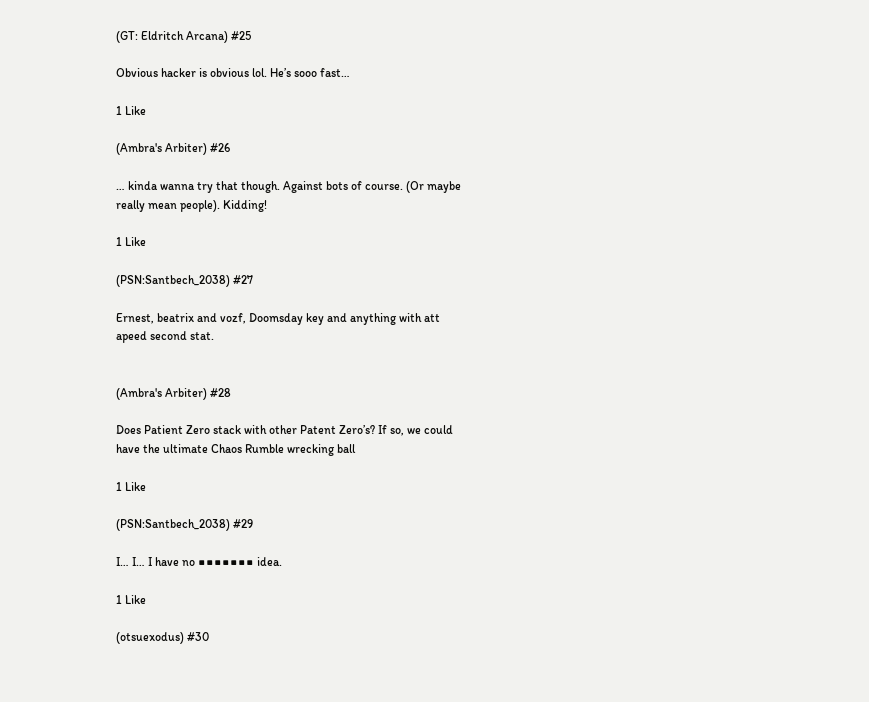(GT: Eldritch Arcana) #25

Obvious hacker is obvious lol. He’s sooo fast…

1 Like

(Ambra's Arbiter) #26

… kinda wanna try that though. Against bots of course. (Or maybe really mean people). Kidding!

1 Like

(PSN:Santbech_2038) #27

Ernest, beatrix and vozf, Doomsday key and anything with att apeed second stat.


(Ambra's Arbiter) #28

Does Patient Zero stack with other Patent Zero’s? If so, we could have the ultimate Chaos Rumble wrecking ball

1 Like

(PSN:Santbech_2038) #29

I… I… I have no ■■■■■■■ idea.

1 Like

(otsuexodus) #30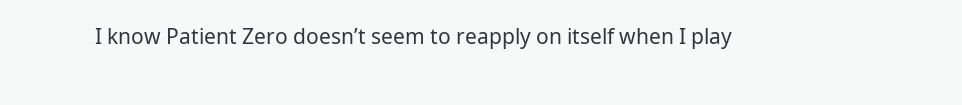I know Patient Zero doesn’t seem to reapply on itself when I play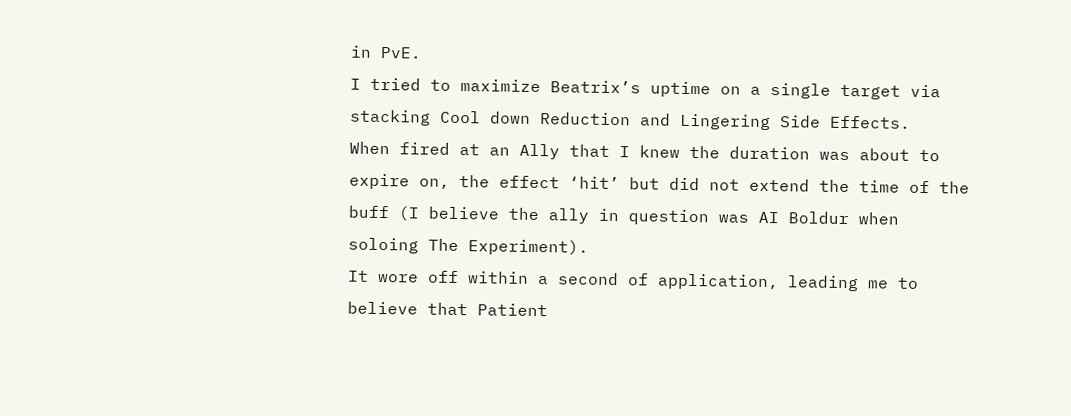in PvE.
I tried to maximize Beatrix’s uptime on a single target via stacking Cool down Reduction and Lingering Side Effects.
When fired at an Ally that I knew the duration was about to expire on, the effect ‘hit’ but did not extend the time of the buff (I believe the ally in question was AI Boldur when soloing The Experiment).
It wore off within a second of application, leading me to believe that Patient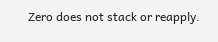Zero does not stack or reapply.